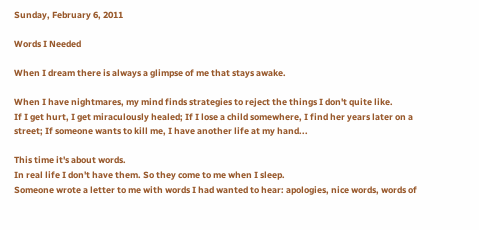Sunday, February 6, 2011

Words I Needed

When I dream there is always a glimpse of me that stays awake.

When I have nightmares, my mind finds strategies to reject the things I don't quite like.
If I get hurt, I get miraculously healed; If I lose a child somewhere, I find her years later on a street; If someone wants to kill me, I have another life at my hand...

This time it's about words.
In real life I don't have them. So they come to me when I sleep.
Someone wrote a letter to me with words I had wanted to hear: apologies, nice words, words of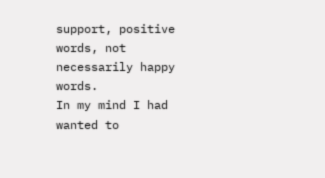support, positive words, not necessarily happy words.
In my mind I had wanted to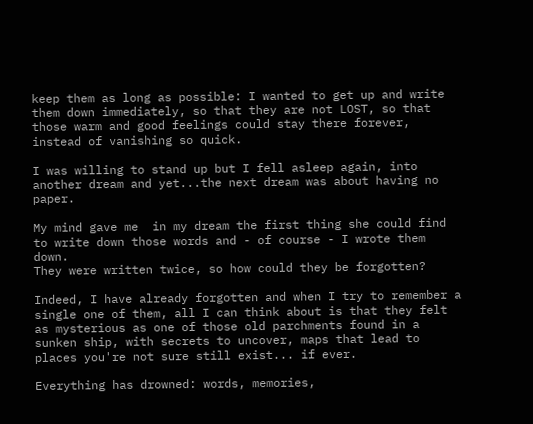keep them as long as possible: I wanted to get up and write them down immediately, so that they are not LOST, so that those warm and good feelings could stay there forever, instead of vanishing so quick.

I was willing to stand up but I fell asleep again, into another dream and yet...the next dream was about having no paper.

My mind gave me  in my dream the first thing she could find to write down those words and - of course - I wrote them down.
They were written twice, so how could they be forgotten?

Indeed, I have already forgotten and when I try to remember a single one of them, all I can think about is that they felt as mysterious as one of those old parchments found in a sunken ship, with secrets to uncover, maps that lead to places you're not sure still exist... if ever.

Everything has drowned: words, memories,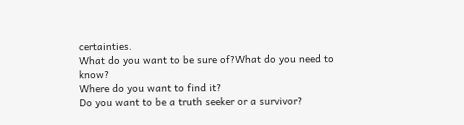certainties.
What do you want to be sure of?What do you need to know?
Where do you want to find it?
Do you want to be a truth seeker or a survivor?